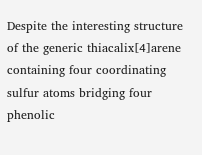Despite the interesting structure of the generic thiacalix[4]arene containing four coordinating sulfur atoms bridging four phenolic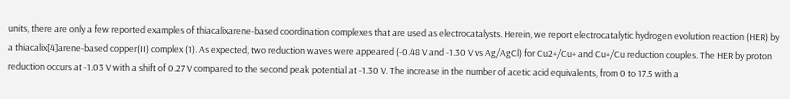units, there are only a few reported examples of thiacalixarene-based coordination complexes that are used as electrocatalysts. Herein, we report electrocatalytic hydrogen evolution reaction (HER) by a thiacalix[4]arene-based copper(II) complex (1). As expected, two reduction waves were appeared (-0.48 V and -1.30 V vs Ag/AgCl) for Cu2+/Cu+ and Cu+/Cu reduction couples. The HER by proton reduction occurs at -1.03 V with a shift of 0.27 V compared to the second peak potential at -1.30 V. The increase in the number of acetic acid equivalents, from 0 to 17.5 with a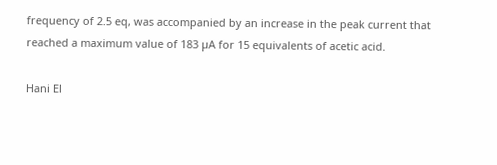frequency of 2.5 eq, was accompanied by an increase in the peak current that reached a maximum value of 183 µA for 15 equivalents of acetic acid.

Hani El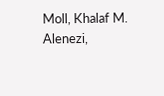Moll, Khalaf M. Alenezi,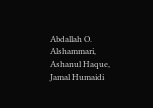Abdallah O. Alshammari, Ashanul Haque, Jamal Humaidi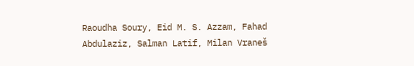Raoudha Soury, Eid M. S. Azzam, Fahad Abdulaziz, Salman Latif, Milan Vraneš